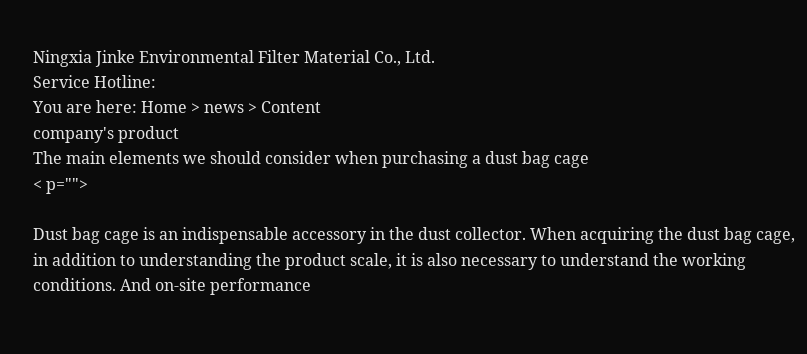Ningxia Jinke Environmental Filter Material Co., Ltd.
Service Hotline:
You are here: Home > news > Content
company's product
The main elements we should consider when purchasing a dust bag cage
< p="">

Dust bag cage is an indispensable accessory in the dust collector. When acquiring the dust bag cage, in addition to understanding the product scale, it is also necessary to understand the working conditions. And on-site performance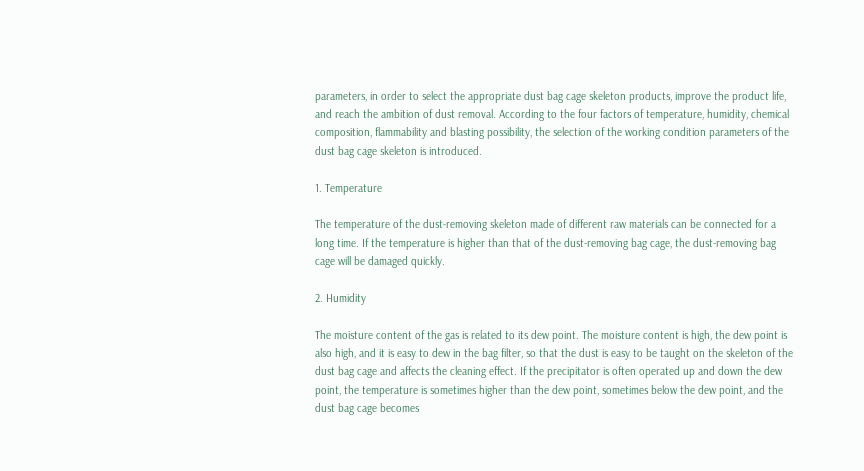parameters, in order to select the appropriate dust bag cage skeleton products, improve the product life, and reach the ambition of dust removal. According to the four factors of temperature, humidity, chemical composition, flammability and blasting possibility, the selection of the working condition parameters of the dust bag cage skeleton is introduced.

1. Temperature

The temperature of the dust-removing skeleton made of different raw materials can be connected for a long time. If the temperature is higher than that of the dust-removing bag cage, the dust-removing bag cage will be damaged quickly.

2. Humidity

The moisture content of the gas is related to its dew point. The moisture content is high, the dew point is also high, and it is easy to dew in the bag filter, so that the dust is easy to be taught on the skeleton of the dust bag cage and affects the cleaning effect. If the precipitator is often operated up and down the dew point, the temperature is sometimes higher than the dew point, sometimes below the dew point, and the dust bag cage becomes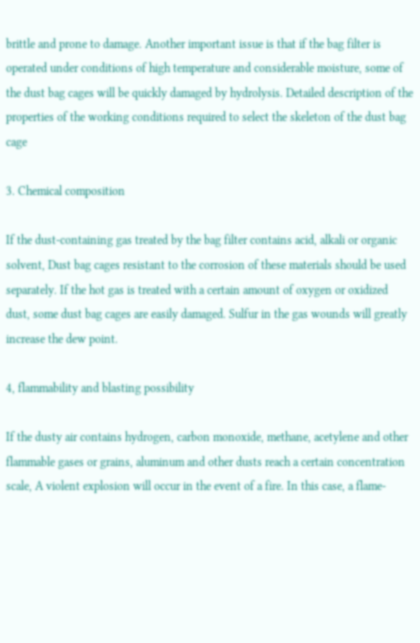brittle and prone to damage. Another important issue is that if the bag filter is operated under conditions of high temperature and considerable moisture, some of the dust bag cages will be quickly damaged by hydrolysis. Detailed description of the properties of the working conditions required to select the skeleton of the dust bag cage

3. Chemical composition

If the dust-containing gas treated by the bag filter contains acid, alkali or organic solvent, Dust bag cages resistant to the corrosion of these materials should be used separately. If the hot gas is treated with a certain amount of oxygen or oxidized dust, some dust bag cages are easily damaged. Sulfur in the gas wounds will greatly increase the dew point.

4, flammability and blasting possibility

If the dusty air contains hydrogen, carbon monoxide, methane, acetylene and other flammable gases or grains, aluminum and other dusts reach a certain concentration scale, A violent explosion will occur in the event of a fire. In this case, a flame-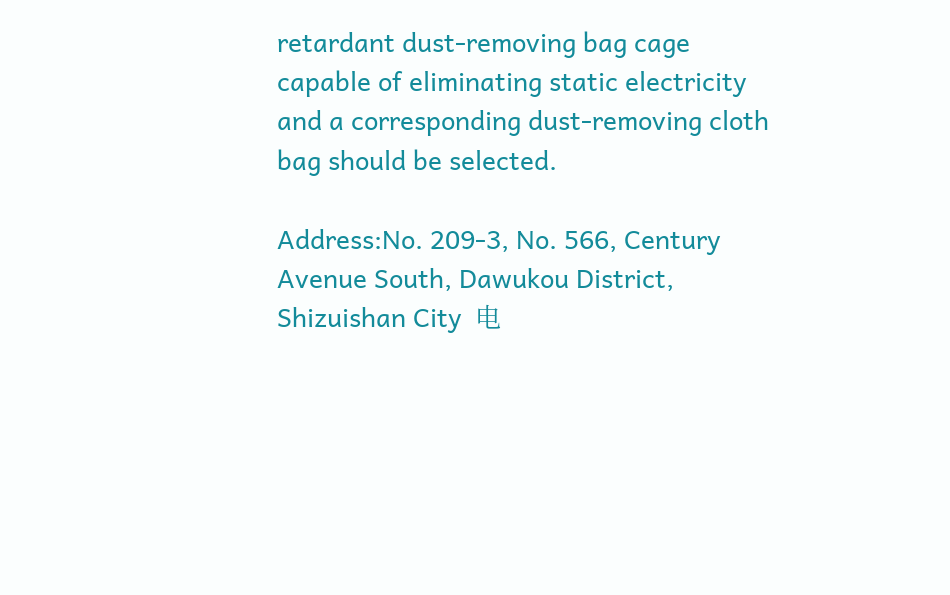retardant dust-removing bag cage capable of eliminating static electricity and a corresponding dust-removing cloth bag should be selected.

Address:No. 209-3, No. 566, Century Avenue South, Dawukou District, Shizuishan City  电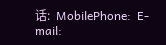话:  MobilePhone:  E-mail: